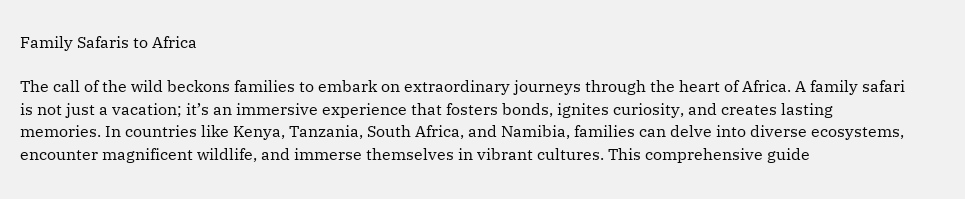Family Safaris to Africa

The call of the wild beckons families to embark on extraordinary journeys through the heart of Africa. A family safari is not just a vacation; it’s an immersive experience that fosters bonds, ignites curiosity, and creates lasting memories. In countries like Kenya, Tanzania, South Africa, and Namibia, families can delve into diverse ecosystems, encounter magnificent wildlife, and immerse themselves in vibrant cultures. This comprehensive guide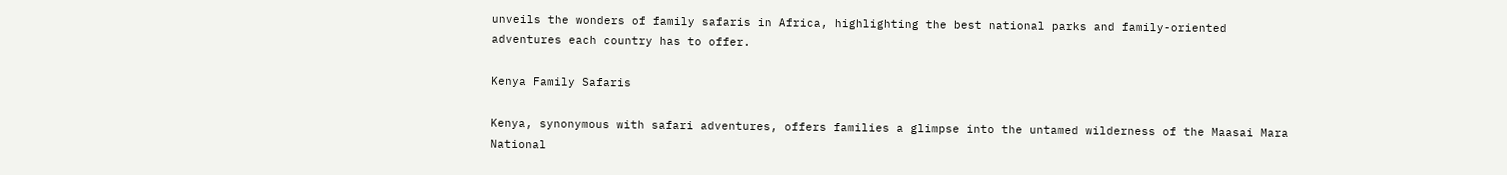unveils the wonders of family safaris in Africa, highlighting the best national parks and family-oriented adventures each country has to offer.

Kenya Family Safaris

Kenya, synonymous with safari adventures, offers families a glimpse into the untamed wilderness of the Maasai Mara National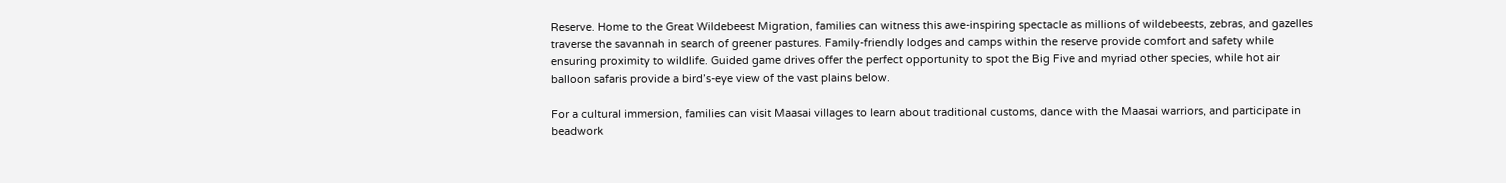Reserve. Home to the Great Wildebeest Migration, families can witness this awe-inspiring spectacle as millions of wildebeests, zebras, and gazelles traverse the savannah in search of greener pastures. Family-friendly lodges and camps within the reserve provide comfort and safety while ensuring proximity to wildlife. Guided game drives offer the perfect opportunity to spot the Big Five and myriad other species, while hot air balloon safaris provide a bird’s-eye view of the vast plains below.

For a cultural immersion, families can visit Maasai villages to learn about traditional customs, dance with the Maasai warriors, and participate in beadwork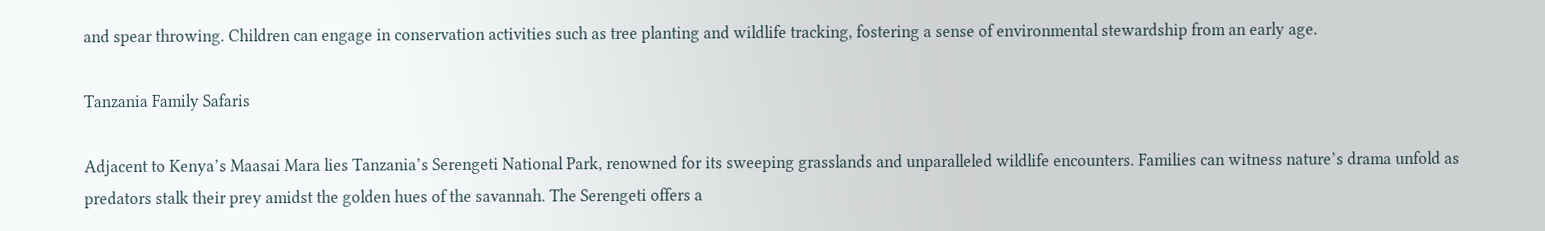and spear throwing. Children can engage in conservation activities such as tree planting and wildlife tracking, fostering a sense of environmental stewardship from an early age.

Tanzania Family Safaris

Adjacent to Kenya’s Maasai Mara lies Tanzania’s Serengeti National Park, renowned for its sweeping grasslands and unparalleled wildlife encounters. Families can witness nature’s drama unfold as predators stalk their prey amidst the golden hues of the savannah. The Serengeti offers a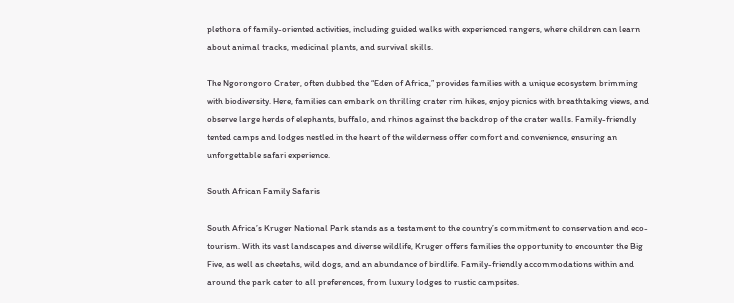plethora of family-oriented activities, including guided walks with experienced rangers, where children can learn about animal tracks, medicinal plants, and survival skills.

The Ngorongoro Crater, often dubbed the “Eden of Africa,” provides families with a unique ecosystem brimming with biodiversity. Here, families can embark on thrilling crater rim hikes, enjoy picnics with breathtaking views, and observe large herds of elephants, buffalo, and rhinos against the backdrop of the crater walls. Family-friendly tented camps and lodges nestled in the heart of the wilderness offer comfort and convenience, ensuring an unforgettable safari experience.

South African Family Safaris

South Africa’s Kruger National Park stands as a testament to the country’s commitment to conservation and eco-tourism. With its vast landscapes and diverse wildlife, Kruger offers families the opportunity to encounter the Big Five, as well as cheetahs, wild dogs, and an abundance of birdlife. Family-friendly accommodations within and around the park cater to all preferences, from luxury lodges to rustic campsites.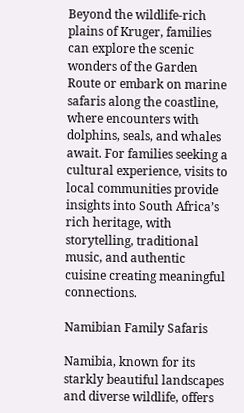Beyond the wildlife-rich plains of Kruger, families can explore the scenic wonders of the Garden Route or embark on marine safaris along the coastline, where encounters with dolphins, seals, and whales await. For families seeking a cultural experience, visits to local communities provide insights into South Africa’s rich heritage, with storytelling, traditional music, and authentic cuisine creating meaningful connections.

Namibian Family Safaris

Namibia, known for its starkly beautiful landscapes and diverse wildlife, offers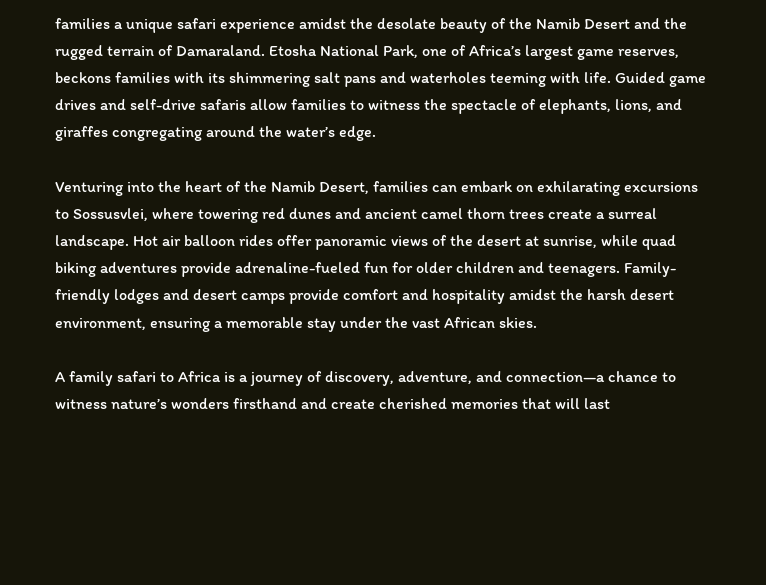families a unique safari experience amidst the desolate beauty of the Namib Desert and the rugged terrain of Damaraland. Etosha National Park, one of Africa’s largest game reserves, beckons families with its shimmering salt pans and waterholes teeming with life. Guided game drives and self-drive safaris allow families to witness the spectacle of elephants, lions, and giraffes congregating around the water’s edge.

Venturing into the heart of the Namib Desert, families can embark on exhilarating excursions to Sossusvlei, where towering red dunes and ancient camel thorn trees create a surreal landscape. Hot air balloon rides offer panoramic views of the desert at sunrise, while quad biking adventures provide adrenaline-fueled fun for older children and teenagers. Family-friendly lodges and desert camps provide comfort and hospitality amidst the harsh desert environment, ensuring a memorable stay under the vast African skies.

A family safari to Africa is a journey of discovery, adventure, and connection—a chance to witness nature’s wonders firsthand and create cherished memories that will last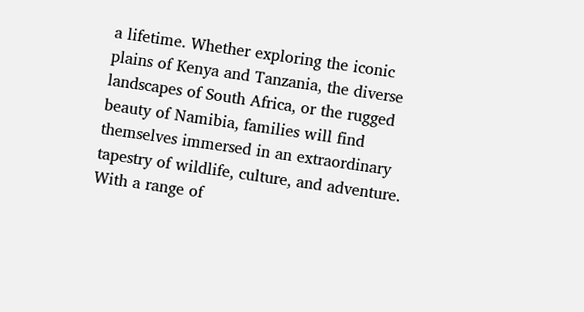a lifetime. Whether exploring the iconic plains of Kenya and Tanzania, the diverse landscapes of South Africa, or the rugged beauty of Namibia, families will find themselves immersed in an extraordinary tapestry of wildlife, culture, and adventure. With a range of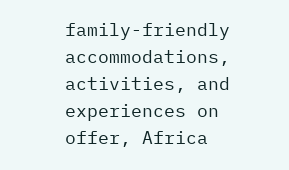family-friendly accommodations, activities, and experiences on offer, Africa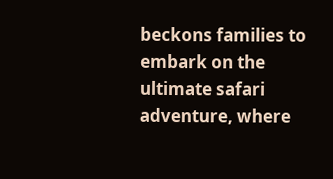beckons families to embark on the ultimate safari adventure, where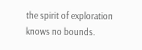the spirit of exploration knows no bounds.